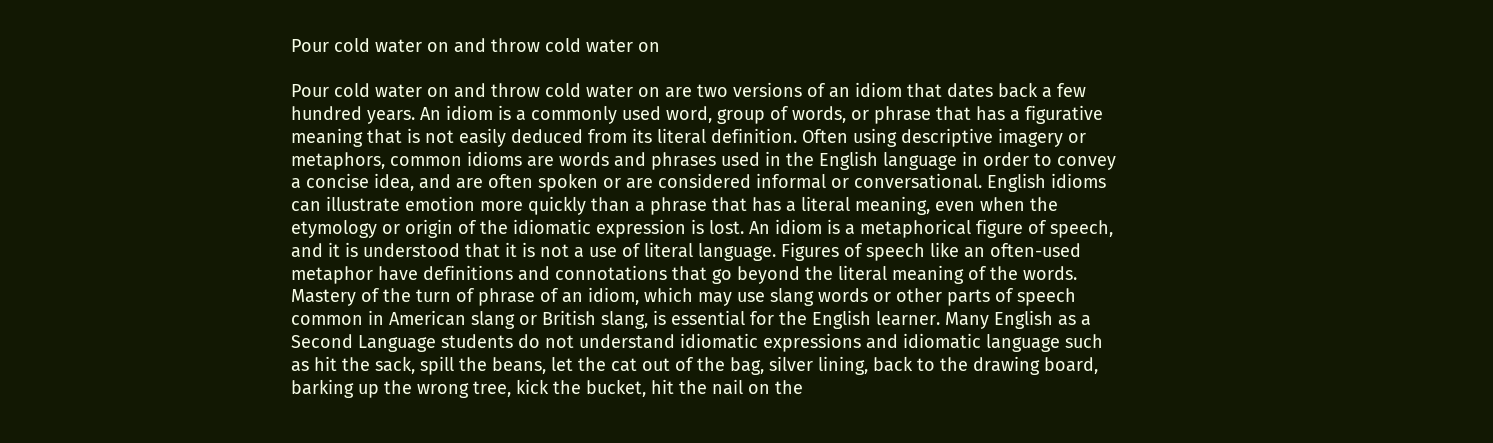Pour cold water on and throw cold water on

Pour cold water on and throw cold water on are two versions of an idiom that dates back a few hundred years. An idiom is a commonly used word, group of words, or phrase that has a figurative meaning that is not easily deduced from its literal definition. Often using descriptive imagery or metaphors, common idioms are words and phrases used in the English language in order to convey a concise idea, and are often spoken or are considered informal or conversational. English idioms can illustrate emotion more quickly than a phrase that has a literal meaning, even when the etymology or origin of the idiomatic expression is lost. An idiom is a metaphorical figure of speech, and it is understood that it is not a use of literal language. Figures of speech like an often-used metaphor have definitions and connotations that go beyond the literal meaning of the words. Mastery of the turn of phrase of an idiom, which may use slang words or other parts of speech common in American slang or British slang, is essential for the English learner. Many English as a Second Language students do not understand idiomatic expressions and idiomatic language such as hit the sack, spill the beans, let the cat out of the bag, silver lining, back to the drawing board, barking up the wrong tree, kick the bucket, hit the nail on the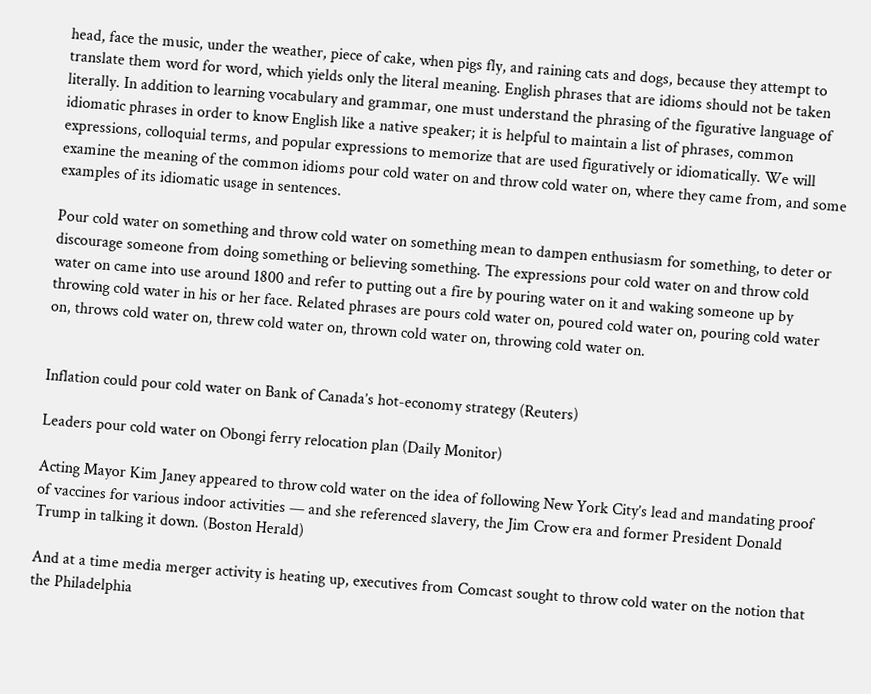head, face the music, under the weather, piece of cake, when pigs fly, and raining cats and dogs, because they attempt to translate them word for word, which yields only the literal meaning. English phrases that are idioms should not be taken literally. In addition to learning vocabulary and grammar, one must understand the phrasing of the figurative language of idiomatic phrases in order to know English like a native speaker; it is helpful to maintain a list of phrases, common expressions, colloquial terms, and popular expressions to memorize that are used figuratively or idiomatically. We will examine the meaning of the common idioms pour cold water on and throw cold water on, where they came from, and some examples of its idiomatic usage in sentences.

Pour cold water on something and throw cold water on something mean to dampen enthusiasm for something, to deter or discourage someone from doing something or believing something. The expressions pour cold water on and throw cold water on came into use around 1800 and refer to putting out a fire by pouring water on it and waking someone up by throwing cold water in his or her face. Related phrases are pours cold water on, poured cold water on, pouring cold water on, throws cold water on, threw cold water on, thrown cold water on, throwing cold water on.


Inflation could pour cold water on Bank of Canada’s hot-economy strategy (Reuters)

Leaders pour cold water on Obongi ferry relocation plan (Daily Monitor)

Acting Mayor Kim Janey appeared to throw cold water on the idea of following New York City’s lead and mandating proof of vaccines for various indoor activities — and she referenced slavery, the Jim Crow era and former President Donald Trump in talking it down. (Boston Herald)

And at a time media merger activity is heating up, executives from Comcast sought to throw cold water on the notion that the Philadelphia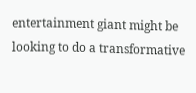entertainment giant might be looking to do a transformative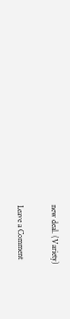new deal. (Variety)

Leave a Comment